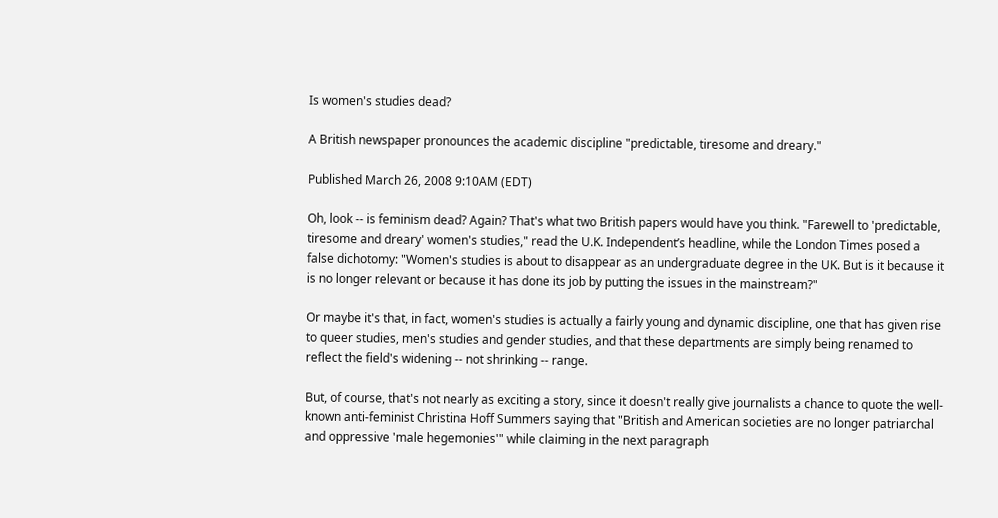Is women's studies dead?

A British newspaper pronounces the academic discipline "predictable, tiresome and dreary."

Published March 26, 2008 9:10AM (EDT)

Oh, look -- is feminism dead? Again? That's what two British papers would have you think. "Farewell to 'predictable, tiresome and dreary' women's studies," read the U.K. Independent’s headline, while the London Times posed a false dichotomy: "Women's studies is about to disappear as an undergraduate degree in the UK. But is it because it is no longer relevant or because it has done its job by putting the issues in the mainstream?"

Or maybe it's that, in fact, women's studies is actually a fairly young and dynamic discipline, one that has given rise to queer studies, men's studies and gender studies, and that these departments are simply being renamed to reflect the field's widening -- not shrinking -- range.

But, of course, that's not nearly as exciting a story, since it doesn't really give journalists a chance to quote the well-known anti-feminist Christina Hoff Summers saying that "British and American societies are no longer patriarchal and oppressive 'male hegemonies'" while claiming in the next paragraph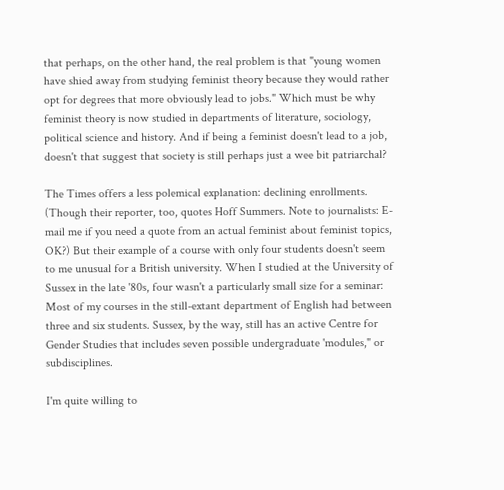that perhaps, on the other hand, the real problem is that "young women have shied away from studying feminist theory because they would rather opt for degrees that more obviously lead to jobs." Which must be why feminist theory is now studied in departments of literature, sociology, political science and history. And if being a feminist doesn't lead to a job, doesn't that suggest that society is still perhaps just a wee bit patriarchal?

The Times offers a less polemical explanation: declining enrollments. (Though their reporter, too, quotes Hoff Summers. Note to journalists: E-mail me if you need a quote from an actual feminist about feminist topics, OK?) But their example of a course with only four students doesn't seem to me unusual for a British university. When I studied at the University of Sussex in the late '80s, four wasn't a particularly small size for a seminar: Most of my courses in the still-extant department of English had between three and six students. Sussex, by the way, still has an active Centre for Gender Studies that includes seven possible undergraduate 'modules," or subdisciplines.

I'm quite willing to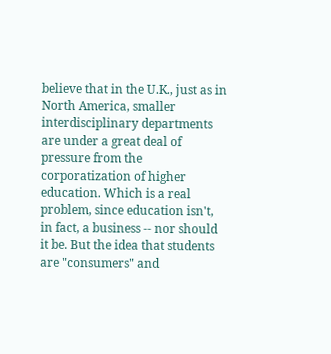believe that in the U.K., just as in North America, smaller interdisciplinary departments are under a great deal of pressure from the corporatization of higher education. Which is a real problem, since education isn't, in fact, a business -- nor should it be. But the idea that students are "consumers" and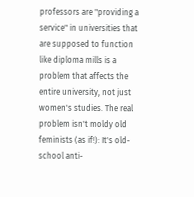professors are "providing a service" in universities that are supposed to function like diploma mills is a problem that affects the entire university, not just women's studies. The real problem isn't moldy old feminists (as if!): It's old-school anti-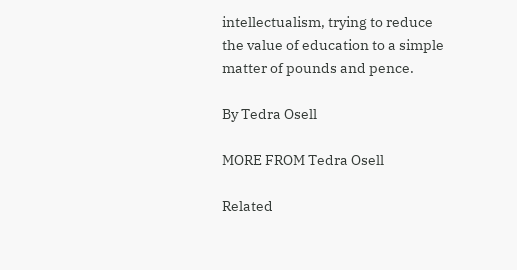intellectualism, trying to reduce the value of education to a simple matter of pounds and pence.

By Tedra Osell

MORE FROM Tedra Osell

Related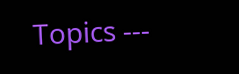Topics ---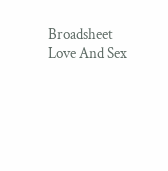Broadsheet Love And Sex